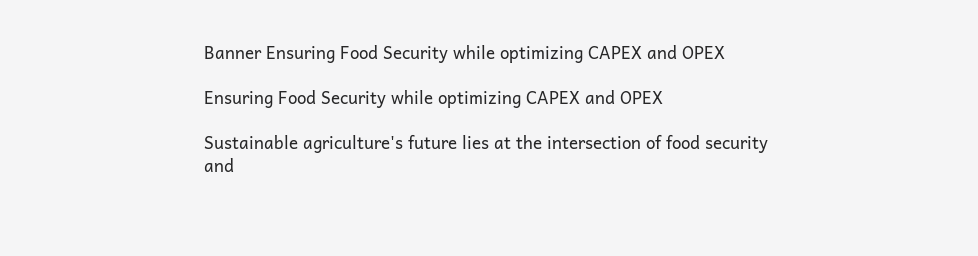Banner Ensuring Food Security while optimizing CAPEX and OPEX

Ensuring Food Security while optimizing CAPEX and OPEX

Sustainable agriculture's future lies at the intersection of food security and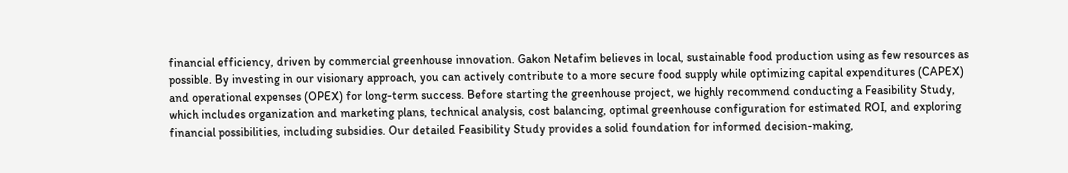financial efficiency, driven by commercial greenhouse innovation. Gakon Netafim believes in local, sustainable food production using as few resources as possible. By investing in our visionary approach, you can actively contribute to a more secure food supply while optimizing capital expenditures (CAPEX) and operational expenses (OPEX) for long-term success. Before starting the greenhouse project, we highly recommend conducting a Feasibility Study, which includes organization and marketing plans, technical analysis, cost balancing, optimal greenhouse configuration for estimated ROI, and exploring financial possibilities, including subsidies. Our detailed Feasibility Study provides a solid foundation for informed decision-making,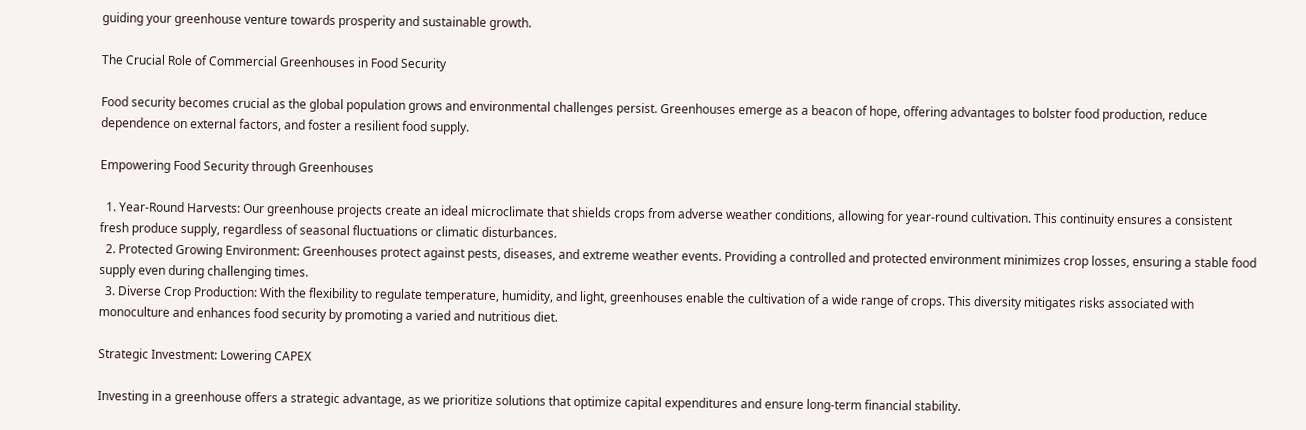guiding your greenhouse venture towards prosperity and sustainable growth.

The Crucial Role of Commercial Greenhouses in Food Security

Food security becomes crucial as the global population grows and environmental challenges persist. Greenhouses emerge as a beacon of hope, offering advantages to bolster food production, reduce dependence on external factors, and foster a resilient food supply.

Empowering Food Security through Greenhouses

  1. Year-Round Harvests: Our greenhouse projects create an ideal microclimate that shields crops from adverse weather conditions, allowing for year-round cultivation. This continuity ensures a consistent fresh produce supply, regardless of seasonal fluctuations or climatic disturbances.
  2. Protected Growing Environment: Greenhouses protect against pests, diseases, and extreme weather events. Providing a controlled and protected environment minimizes crop losses, ensuring a stable food supply even during challenging times.
  3. Diverse Crop Production: With the flexibility to regulate temperature, humidity, and light, greenhouses enable the cultivation of a wide range of crops. This diversity mitigates risks associated with monoculture and enhances food security by promoting a varied and nutritious diet.

Strategic Investment: Lowering CAPEX

Investing in a greenhouse offers a strategic advantage, as we prioritize solutions that optimize capital expenditures and ensure long-term financial stability.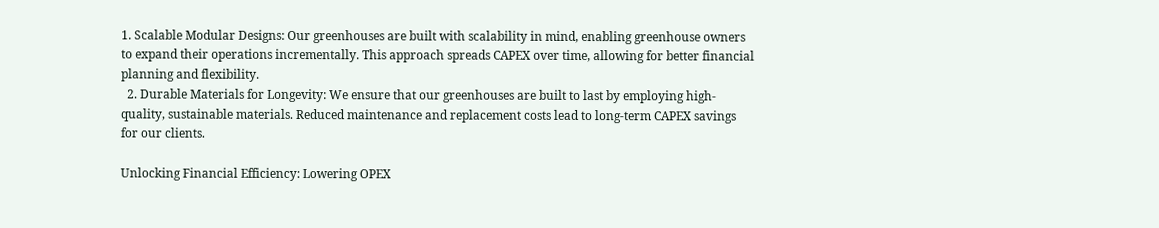1. Scalable Modular Designs: Our greenhouses are built with scalability in mind, enabling greenhouse owners to expand their operations incrementally. This approach spreads CAPEX over time, allowing for better financial planning and flexibility.
  2. Durable Materials for Longevity: We ensure that our greenhouses are built to last by employing high-quality, sustainable materials. Reduced maintenance and replacement costs lead to long-term CAPEX savings for our clients.

Unlocking Financial Efficiency: Lowering OPEX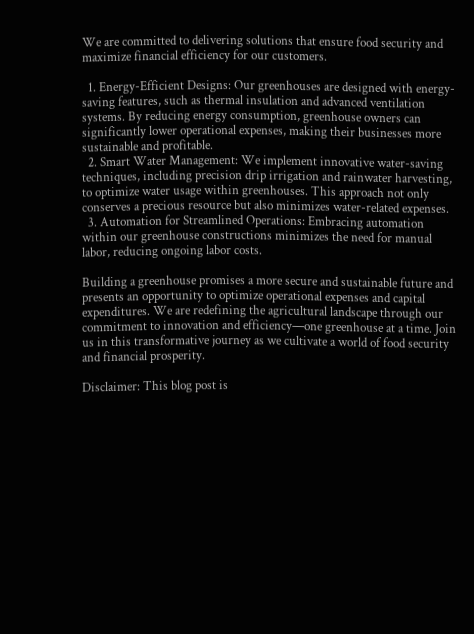We are committed to delivering solutions that ensure food security and maximize financial efficiency for our customers.

  1. Energy-Efficient Designs: Our greenhouses are designed with energy-saving features, such as thermal insulation and advanced ventilation systems. By reducing energy consumption, greenhouse owners can significantly lower operational expenses, making their businesses more sustainable and profitable.
  2. Smart Water Management: We implement innovative water-saving techniques, including precision drip irrigation and rainwater harvesting, to optimize water usage within greenhouses. This approach not only conserves a precious resource but also minimizes water-related expenses.
  3. Automation for Streamlined Operations: Embracing automation within our greenhouse constructions minimizes the need for manual labor, reducing ongoing labor costs.

Building a greenhouse promises a more secure and sustainable future and presents an opportunity to optimize operational expenses and capital expenditures. We are redefining the agricultural landscape through our commitment to innovation and efficiency—one greenhouse at a time. Join us in this transformative journey as we cultivate a world of food security and financial prosperity.

Disclaimer: This blog post is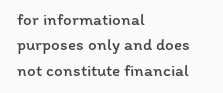for informational purposes only and does not constitute financial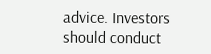advice. Investors should conduct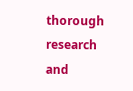thorough research and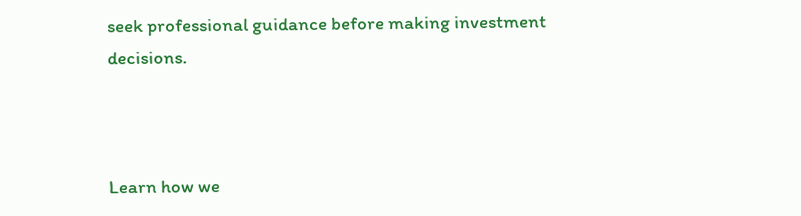seek professional guidance before making investment decisions.



Learn how we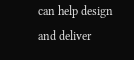can help design and deliver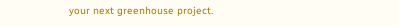your next greenhouse project.